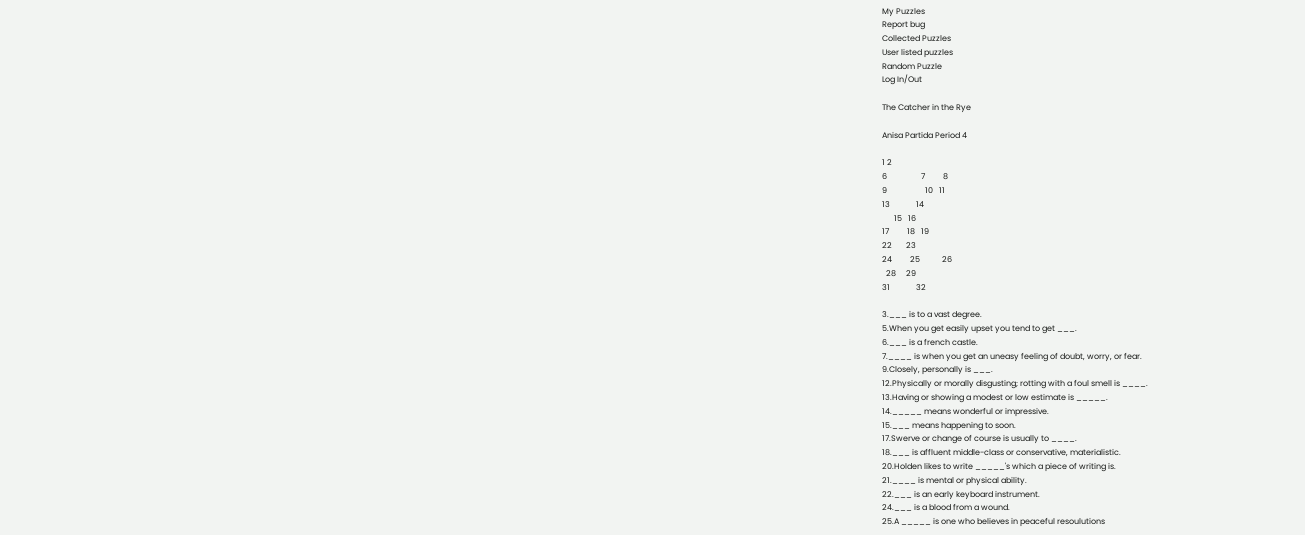My Puzzles
Report bug
Collected Puzzles
User listed puzzles
Random Puzzle
Log In/Out

The Catcher in the Rye

Anisa Partida Period 4

1 2
6                 7         8
9                   10   11
13             14
      15   16
17         18   19
22       23
24         25           26
  28     29
31             32

3.___ is to a vast degree.
5.When you get easily upset you tend to get ___.
6.___ is a french castle.
7.____ is when you get an uneasy feeling of doubt, worry, or fear.
9.Closely, personally is ___.
12.Physically or morally disgusting; rotting with a foul smell is ____.
13.Having or showing a modest or low estimate is _____.
14._____ means wonderful or impressive.
15.___ means happening to soon.
17.Swerve or change of course is usually to ____.
18.___ is affluent middle-class or conservative, materialistic.
20.Holden likes to write _____'s which a piece of writing is.
21.____ is mental or physical ability.
22.___ is an early keyboard instrument.
24.___ is a blood from a wound.
25.A _____ is one who believes in peaceful resoulutions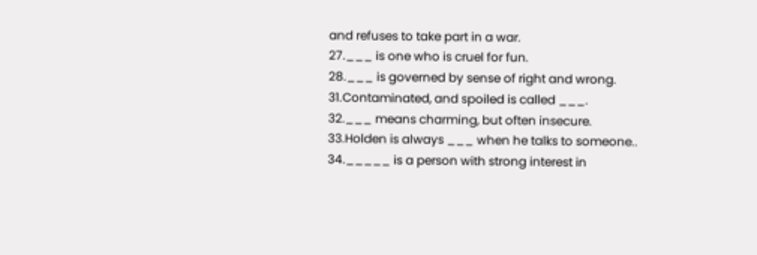and refuses to take part in a war.
27.___ is one who is cruel for fun.
28.___ is governed by sense of right and wrong.
31.Contaminated, and spoiled is called ___.
32.___ means charming, but often insecure.
33.Holden is always ___ when he talks to someone..
34._____ is a person with strong interest in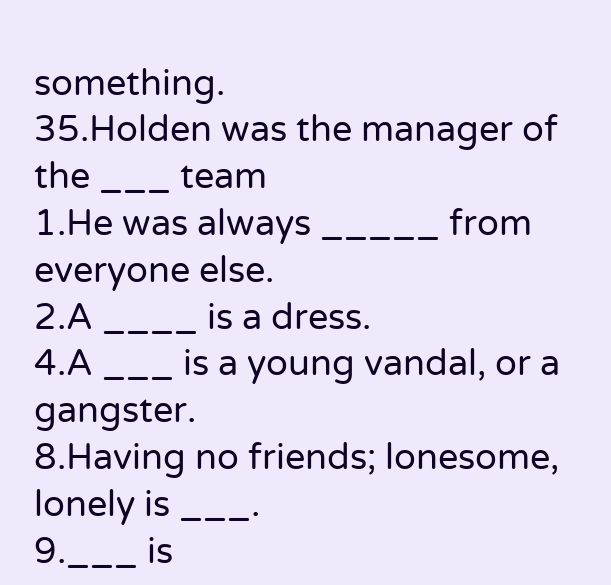something.
35.Holden was the manager of the ___ team
1.He was always _____ from everyone else.
2.A ____ is a dress.
4.A ___ is a young vandal, or a gangster.
8.Having no friends; lonesome, lonely is ___.
9.___ is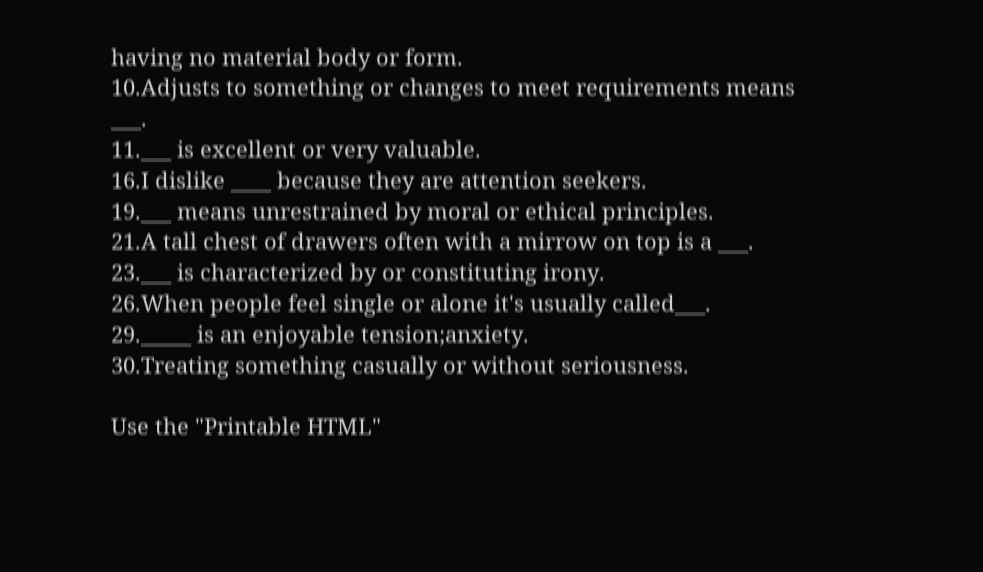having no material body or form.
10.Adjusts to something or changes to meet requirements means ___.
11.___ is excellent or very valuable.
16.I dislike ____ because they are attention seekers.
19.___ means unrestrained by moral or ethical principles.
21.A tall chest of drawers often with a mirrow on top is a ___.
23.___ is characterized by or constituting irony.
26.When people feel single or alone it's usually called___.
29._____ is an enjoyable tension;anxiety.
30.Treating something casually or without seriousness.

Use the "Printable HTML"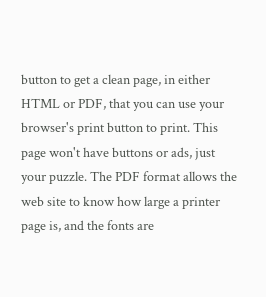button to get a clean page, in either HTML or PDF, that you can use your browser's print button to print. This page won't have buttons or ads, just your puzzle. The PDF format allows the web site to know how large a printer page is, and the fonts are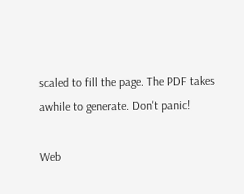scaled to fill the page. The PDF takes awhile to generate. Don't panic!

Web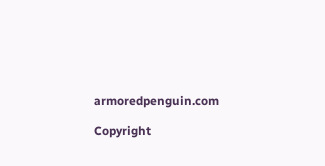armoredpenguin.com

Copyright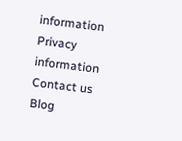information Privacy information Contact us Blog